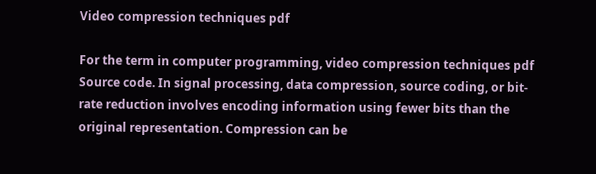Video compression techniques pdf

For the term in computer programming, video compression techniques pdf Source code. In signal processing, data compression, source coding, or bit-rate reduction involves encoding information using fewer bits than the original representation. Compression can be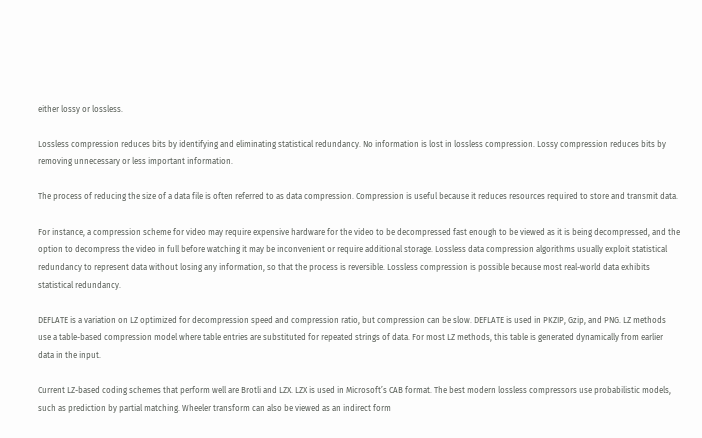either lossy or lossless.

Lossless compression reduces bits by identifying and eliminating statistical redundancy. No information is lost in lossless compression. Lossy compression reduces bits by removing unnecessary or less important information.

The process of reducing the size of a data file is often referred to as data compression. Compression is useful because it reduces resources required to store and transmit data.

For instance, a compression scheme for video may require expensive hardware for the video to be decompressed fast enough to be viewed as it is being decompressed, and the option to decompress the video in full before watching it may be inconvenient or require additional storage. Lossless data compression algorithms usually exploit statistical redundancy to represent data without losing any information, so that the process is reversible. Lossless compression is possible because most real-world data exhibits statistical redundancy.

DEFLATE is a variation on LZ optimized for decompression speed and compression ratio, but compression can be slow. DEFLATE is used in PKZIP, Gzip, and PNG. LZ methods use a table-based compression model where table entries are substituted for repeated strings of data. For most LZ methods, this table is generated dynamically from earlier data in the input.

Current LZ-based coding schemes that perform well are Brotli and LZX. LZX is used in Microsoft’s CAB format. The best modern lossless compressors use probabilistic models, such as prediction by partial matching. Wheeler transform can also be viewed as an indirect form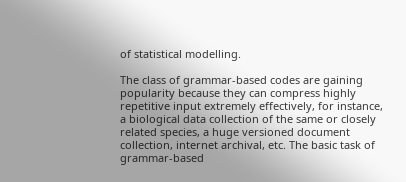of statistical modelling.

The class of grammar-based codes are gaining popularity because they can compress highly repetitive input extremely effectively, for instance, a biological data collection of the same or closely related species, a huge versioned document collection, internet archival, etc. The basic task of grammar-based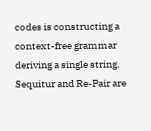codes is constructing a context-free grammar deriving a single string. Sequitur and Re-Pair are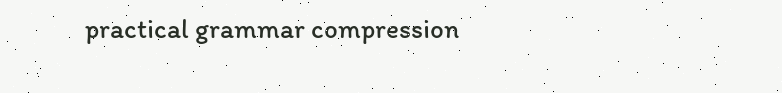practical grammar compression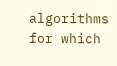algorithms for which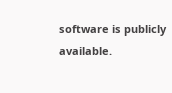software is publicly available.